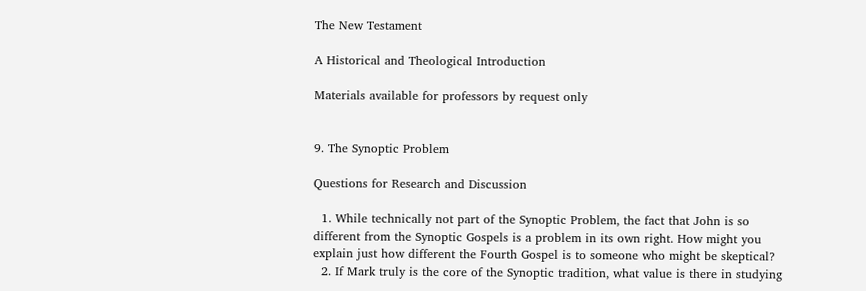The New Testament

A Historical and Theological Introduction

Materials available for professors by request only


9. The Synoptic Problem

Questions for Research and Discussion

  1. While technically not part of the Synoptic Problem, the fact that John is so different from the Synoptic Gospels is a problem in its own right. How might you explain just how different the Fourth Gospel is to someone who might be skeptical?
  2. If Mark truly is the core of the Synoptic tradition, what value is there in studying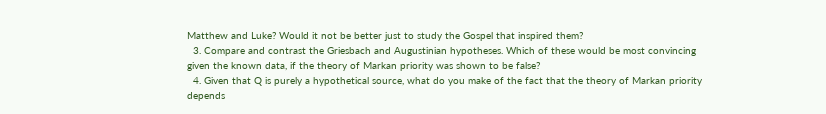Matthew and Luke? Would it not be better just to study the Gospel that inspired them?
  3. Compare and contrast the Griesbach and Augustinian hypotheses. Which of these would be most convincing given the known data, if the theory of Markan priority was shown to be false?
  4. Given that Q is purely a hypothetical source, what do you make of the fact that the theory of Markan priority depends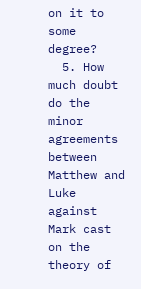on it to some degree?
  5. How much doubt do the minor agreements between Matthew and Luke against Mark cast on the theory of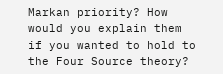Markan priority? How would you explain them if you wanted to hold to the Four Source theory?